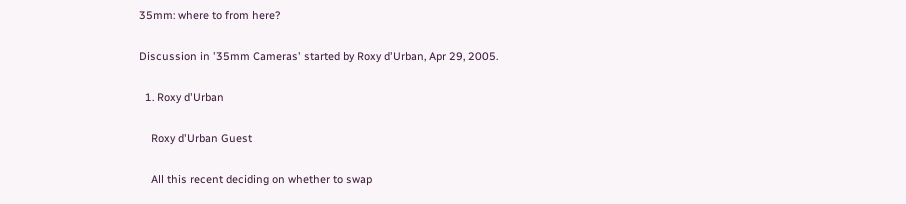35mm: where to from here?

Discussion in '35mm Cameras' started by Roxy d'Urban, Apr 29, 2005.

  1. Roxy d'Urban

    Roxy d'Urban Guest

    All this recent deciding on whether to swap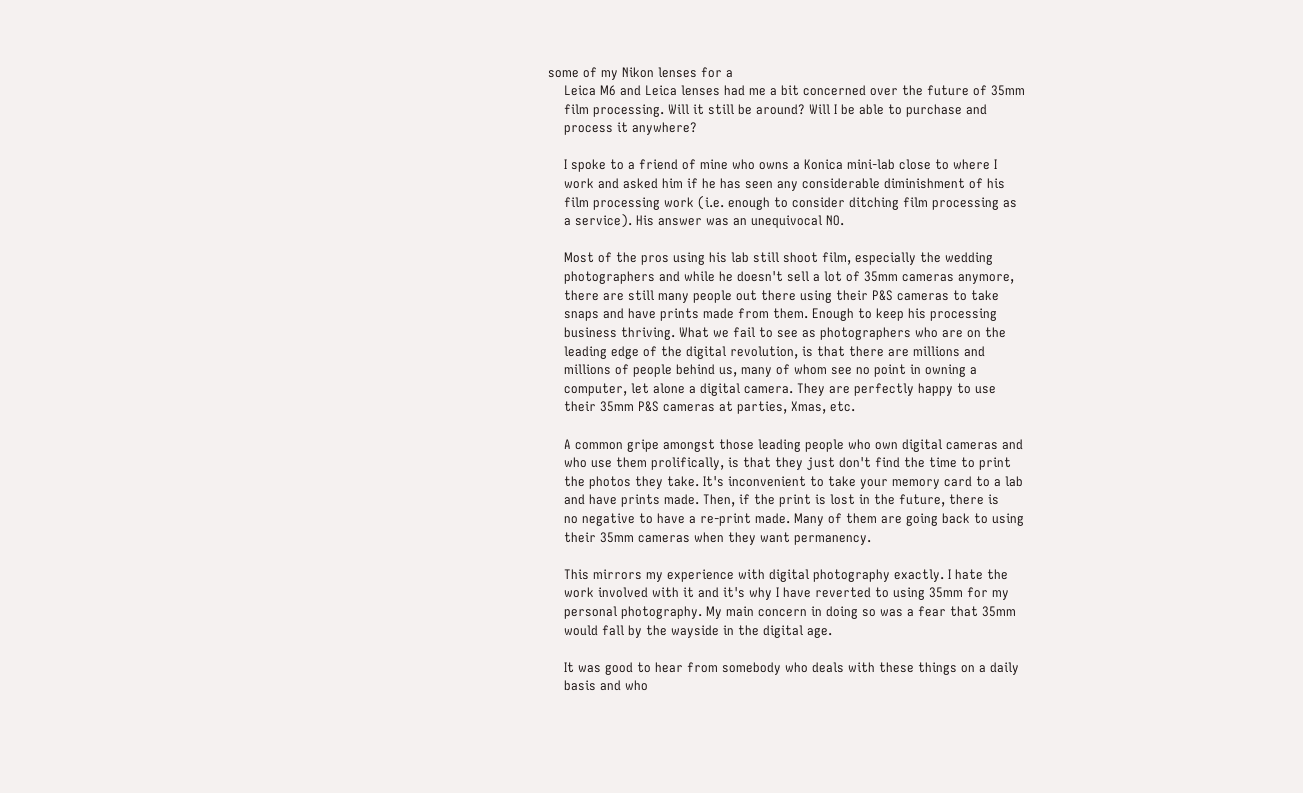some of my Nikon lenses for a
    Leica M6 and Leica lenses had me a bit concerned over the future of 35mm
    film processing. Will it still be around? Will I be able to purchase and
    process it anywhere?

    I spoke to a friend of mine who owns a Konica mini-lab close to where I
    work and asked him if he has seen any considerable diminishment of his
    film processing work (i.e. enough to consider ditching film processing as
    a service). His answer was an unequivocal NO.

    Most of the pros using his lab still shoot film, especially the wedding
    photographers and while he doesn't sell a lot of 35mm cameras anymore,
    there are still many people out there using their P&S cameras to take
    snaps and have prints made from them. Enough to keep his processing
    business thriving. What we fail to see as photographers who are on the
    leading edge of the digital revolution, is that there are millions and
    millions of people behind us, many of whom see no point in owning a
    computer, let alone a digital camera. They are perfectly happy to use
    their 35mm P&S cameras at parties, Xmas, etc.

    A common gripe amongst those leading people who own digital cameras and
    who use them prolifically, is that they just don't find the time to print
    the photos they take. It's inconvenient to take your memory card to a lab
    and have prints made. Then, if the print is lost in the future, there is
    no negative to have a re-print made. Many of them are going back to using
    their 35mm cameras when they want permanency.

    This mirrors my experience with digital photography exactly. I hate the
    work involved with it and it's why I have reverted to using 35mm for my
    personal photography. My main concern in doing so was a fear that 35mm
    would fall by the wayside in the digital age.

    It was good to hear from somebody who deals with these things on a daily
    basis and who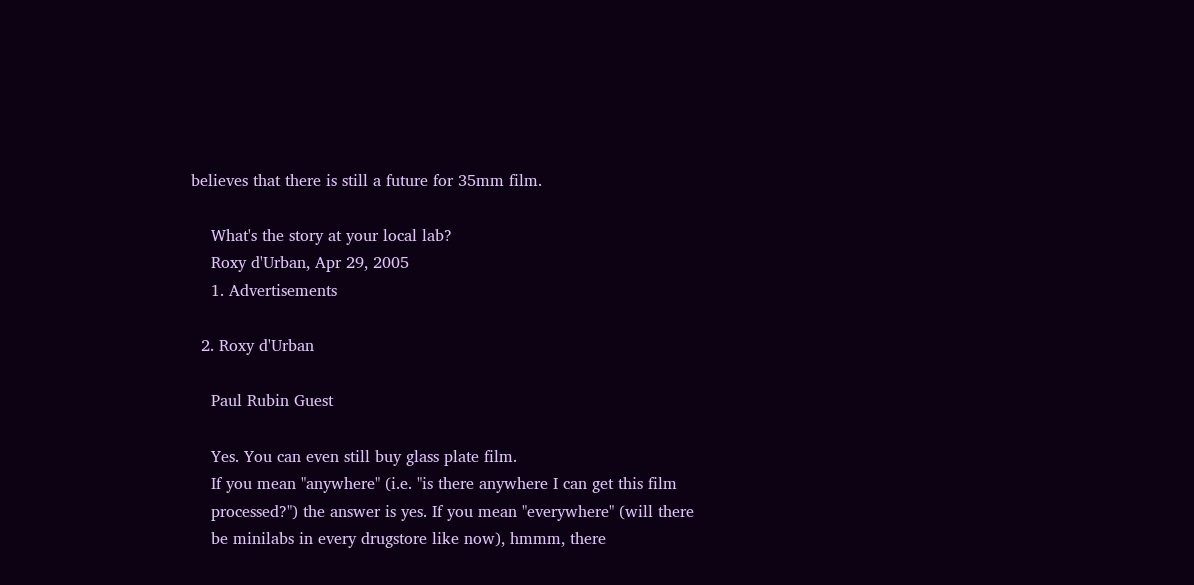believes that there is still a future for 35mm film.

    What's the story at your local lab?
    Roxy d'Urban, Apr 29, 2005
    1. Advertisements

  2. Roxy d'Urban

    Paul Rubin Guest

    Yes. You can even still buy glass plate film.
    If you mean "anywhere" (i.e. "is there anywhere I can get this film
    processed?") the answer is yes. If you mean "everywhere" (will there
    be minilabs in every drugstore like now), hmmm, there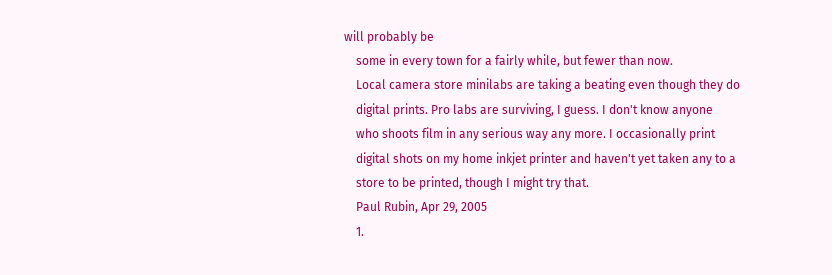will probably be
    some in every town for a fairly while, but fewer than now.
    Local camera store minilabs are taking a beating even though they do
    digital prints. Pro labs are surviving, I guess. I don't know anyone
    who shoots film in any serious way any more. I occasionally print
    digital shots on my home inkjet printer and haven't yet taken any to a
    store to be printed, though I might try that.
    Paul Rubin, Apr 29, 2005
    1.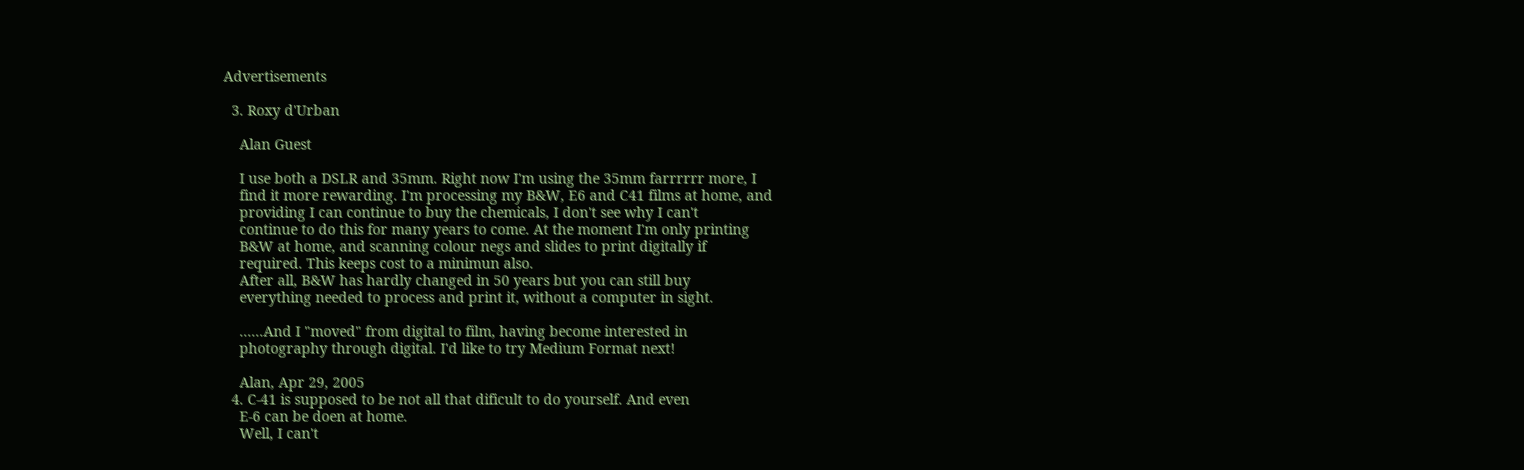Advertisements

  3. Roxy d'Urban

    Alan Guest

    I use both a DSLR and 35mm. Right now I'm using the 35mm farrrrrr more, I
    find it more rewarding. I'm processing my B&W, E6 and C41 films at home, and
    providing I can continue to buy the chemicals, I don't see why I can't
    continue to do this for many years to come. At the moment I'm only printing
    B&W at home, and scanning colour negs and slides to print digitally if
    required. This keeps cost to a minimun also.
    After all, B&W has hardly changed in 50 years but you can still buy
    everything needed to process and print it, without a computer in sight.

    ......And I "moved" from digital to film, having become interested in
    photography through digital. I'd like to try Medium Format next!

    Alan, Apr 29, 2005
  4. C-41 is supposed to be not all that dificult to do yourself. And even
    E-6 can be doen at home.
    Well, I can't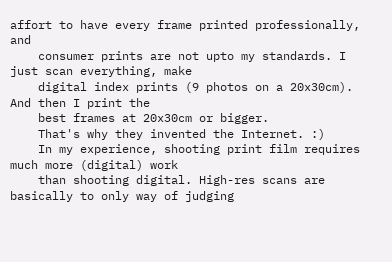affort to have every frame printed professionally, and
    consumer prints are not upto my standards. I just scan everything, make
    digital index prints (9 photos on a 20x30cm). And then I print the
    best frames at 20x30cm or bigger.
    That's why they invented the Internet. :)
    In my experience, shooting print film requires much more (digital) work
    than shooting digital. High-res scans are basically to only way of judging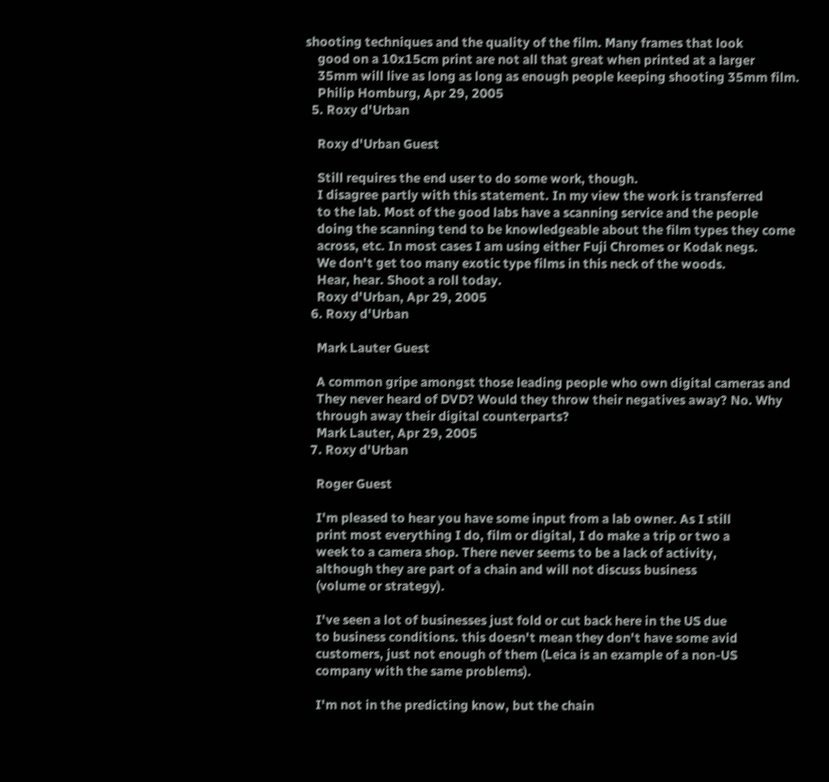shooting techniques and the quality of the film. Many frames that look
    good on a 10x15cm print are not all that great when printed at a larger
    35mm will live as long as long as enough people keeping shooting 35mm film.
    Philip Homburg, Apr 29, 2005
  5. Roxy d'Urban

    Roxy d'Urban Guest

    Still requires the end user to do some work, though.
    I disagree partly with this statement. In my view the work is transferred
    to the lab. Most of the good labs have a scanning service and the people
    doing the scanning tend to be knowledgeable about the film types they come
    across, etc. In most cases I am using either Fuji Chromes or Kodak negs.
    We don't get too many exotic type films in this neck of the woods.
    Hear, hear. Shoot a roll today.
    Roxy d'Urban, Apr 29, 2005
  6. Roxy d'Urban

    Mark Lauter Guest

    A common gripe amongst those leading people who own digital cameras and
    They never heard of DVD? Would they throw their negatives away? No. Why
    through away their digital counterparts?
    Mark Lauter, Apr 29, 2005
  7. Roxy d'Urban

    Roger Guest

    I'm pleased to hear you have some input from a lab owner. As I still
    print most everything I do, film or digital, I do make a trip or two a
    week to a camera shop. There never seems to be a lack of activity,
    although they are part of a chain and will not discuss business
    (volume or strategy).

    I've seen a lot of businesses just fold or cut back here in the US due
    to business conditions. this doesn't mean they don't have some avid
    customers, just not enough of them (Leica is an example of a non-US
    company with the same problems).

    I'm not in the predicting know, but the chain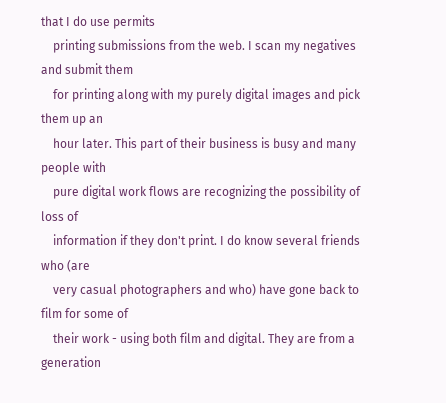that I do use permits
    printing submissions from the web. I scan my negatives and submit them
    for printing along with my purely digital images and pick them up an
    hour later. This part of their business is busy and many people with
    pure digital work flows are recognizing the possibility of loss of
    information if they don't print. I do know several friends who (are
    very casual photographers and who) have gone back to film for some of
    their work - using both film and digital. They are from a generation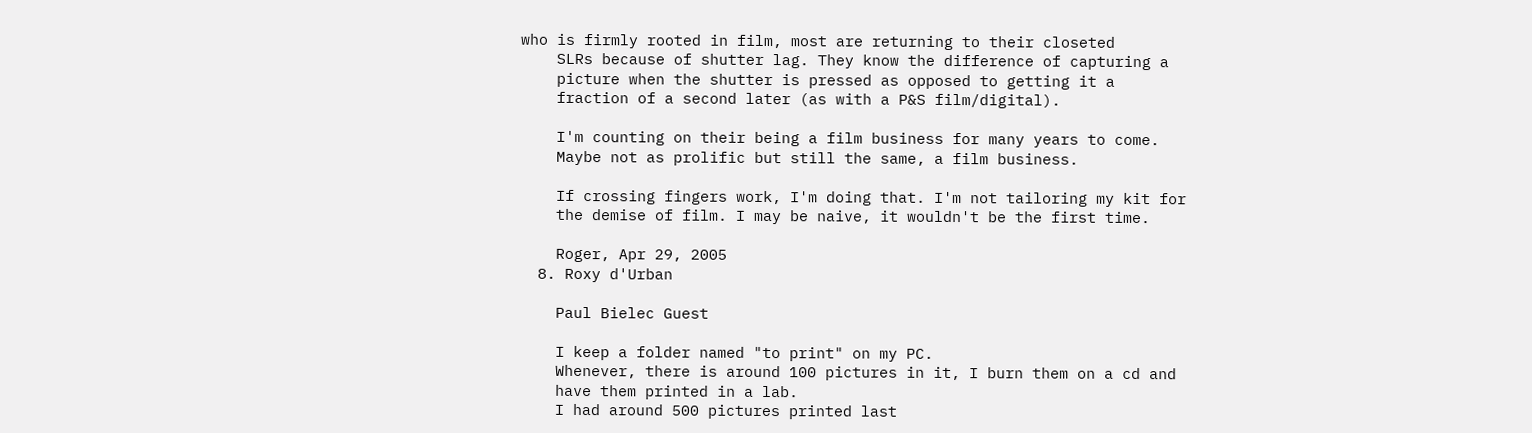who is firmly rooted in film, most are returning to their closeted
    SLRs because of shutter lag. They know the difference of capturing a
    picture when the shutter is pressed as opposed to getting it a
    fraction of a second later (as with a P&S film/digital).

    I'm counting on their being a film business for many years to come.
    Maybe not as prolific but still the same, a film business.

    If crossing fingers work, I'm doing that. I'm not tailoring my kit for
    the demise of film. I may be naive, it wouldn't be the first time.

    Roger, Apr 29, 2005
  8. Roxy d'Urban

    Paul Bielec Guest

    I keep a folder named "to print" on my PC.
    Whenever, there is around 100 pictures in it, I burn them on a cd and
    have them printed in a lab.
    I had around 500 pictures printed last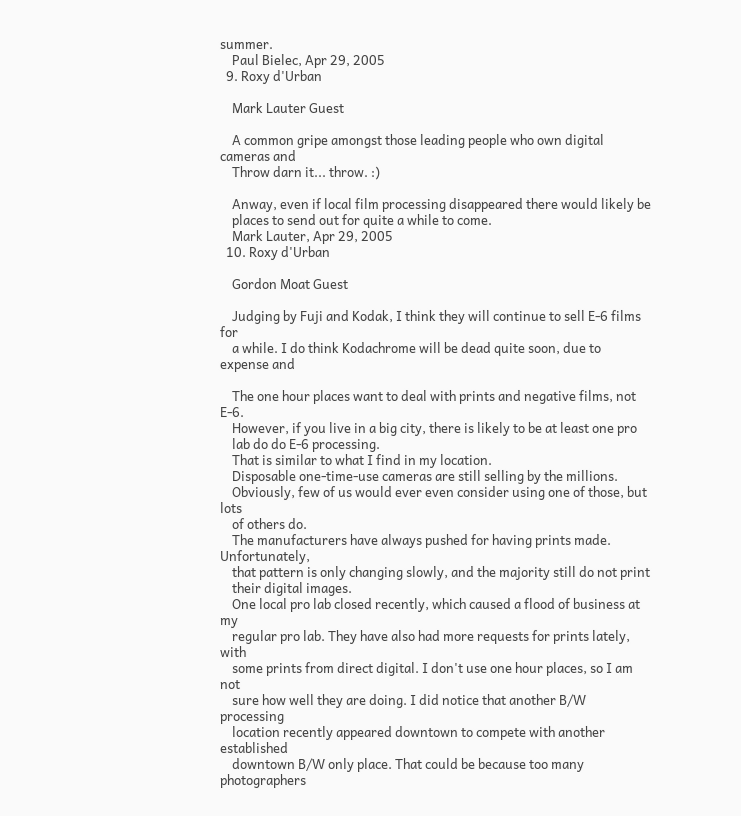summer.
    Paul Bielec, Apr 29, 2005
  9. Roxy d'Urban

    Mark Lauter Guest

    A common gripe amongst those leading people who own digital cameras and
    Throw darn it... throw. :)

    Anway, even if local film processing disappeared there would likely be
    places to send out for quite a while to come.
    Mark Lauter, Apr 29, 2005
  10. Roxy d'Urban

    Gordon Moat Guest

    Judging by Fuji and Kodak, I think they will continue to sell E-6 films for
    a while. I do think Kodachrome will be dead quite soon, due to expense and

    The one hour places want to deal with prints and negative films, not E-6.
    However, if you live in a big city, there is likely to be at least one pro
    lab do do E-6 processing.
    That is similar to what I find in my location.
    Disposable one-time-use cameras are still selling by the millions.
    Obviously, few of us would ever even consider using one of those, but lots
    of others do.
    The manufacturers have always pushed for having prints made. Unfortunately,
    that pattern is only changing slowly, and the majority still do not print
    their digital images.
    One local pro lab closed recently, which caused a flood of business at my
    regular pro lab. They have also had more requests for prints lately, with
    some prints from direct digital. I don't use one hour places, so I am not
    sure how well they are doing. I did notice that another B/W processing
    location recently appeared downtown to compete with another established
    downtown B/W only place. That could be because too many photographers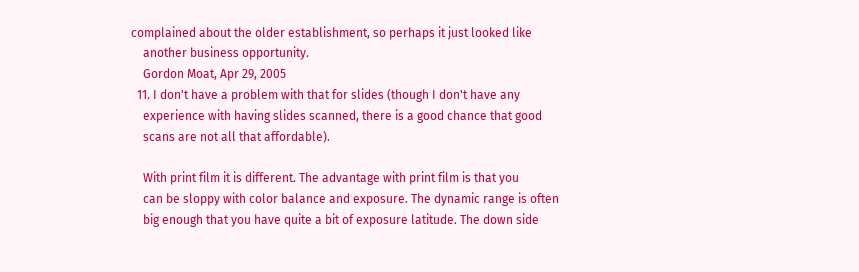complained about the older establishment, so perhaps it just looked like
    another business opportunity.
    Gordon Moat, Apr 29, 2005
  11. I don't have a problem with that for slides (though I don't have any
    experience with having slides scanned, there is a good chance that good
    scans are not all that affordable).

    With print film it is different. The advantage with print film is that you
    can be sloppy with color balance and exposure. The dynamic range is often
    big enough that you have quite a bit of exposure latitude. The down side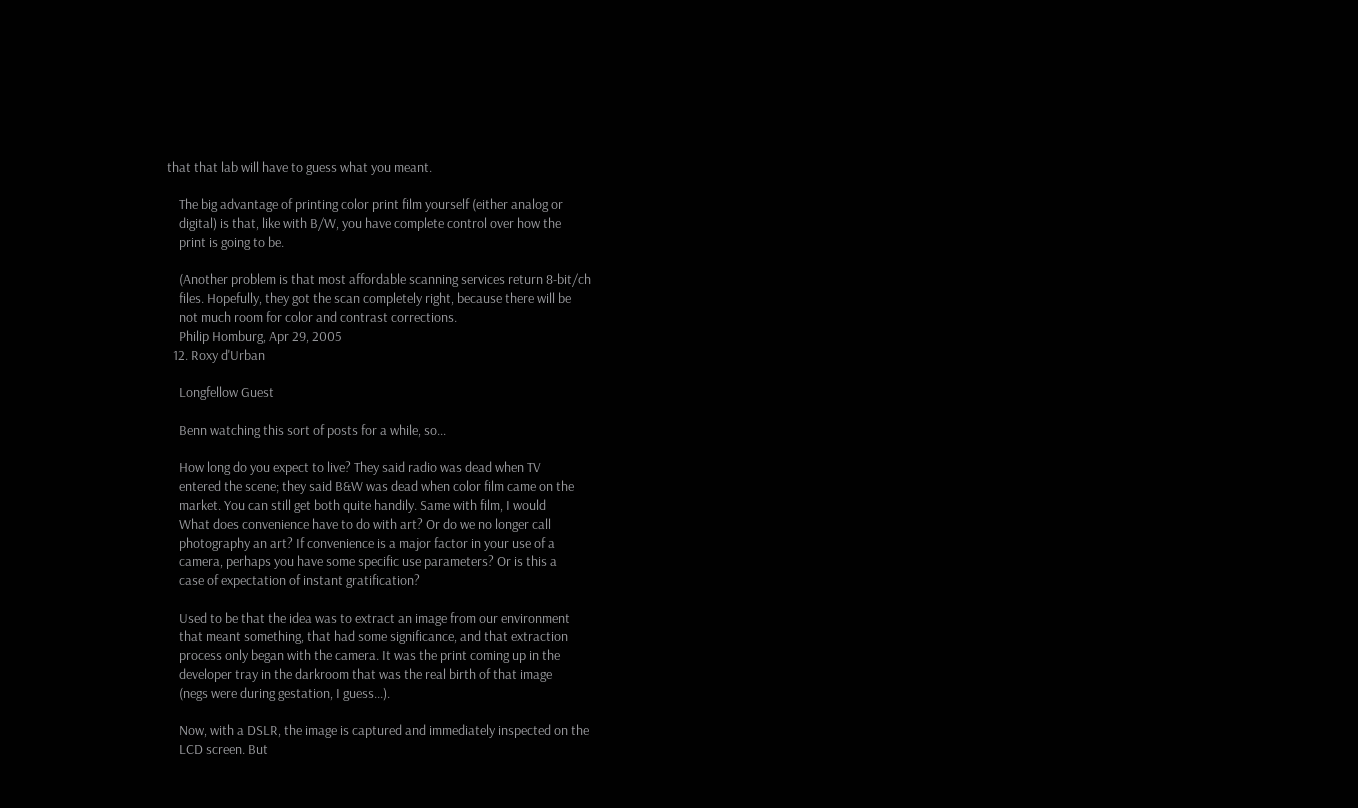that that lab will have to guess what you meant.

    The big advantage of printing color print film yourself (either analog or
    digital) is that, like with B/W, you have complete control over how the
    print is going to be.

    (Another problem is that most affordable scanning services return 8-bit/ch
    files. Hopefully, they got the scan completely right, because there will be
    not much room for color and contrast corrections.
    Philip Homburg, Apr 29, 2005
  12. Roxy d'Urban

    Longfellow Guest

    Benn watching this sort of posts for a while, so...

    How long do you expect to live? They said radio was dead when TV
    entered the scene; they said B&W was dead when color film came on the
    market. You can still get both quite handily. Same with film, I would
    What does convenience have to do with art? Or do we no longer call
    photography an art? If convenience is a major factor in your use of a
    camera, perhaps you have some specific use parameters? Or is this a
    case of expectation of instant gratification?

    Used to be that the idea was to extract an image from our environment
    that meant something, that had some significance, and that extraction
    process only began with the camera. It was the print coming up in the
    developer tray in the darkroom that was the real birth of that image
    (negs were during gestation, I guess...).

    Now, with a DSLR, the image is captured and immediately inspected on the
    LCD screen. But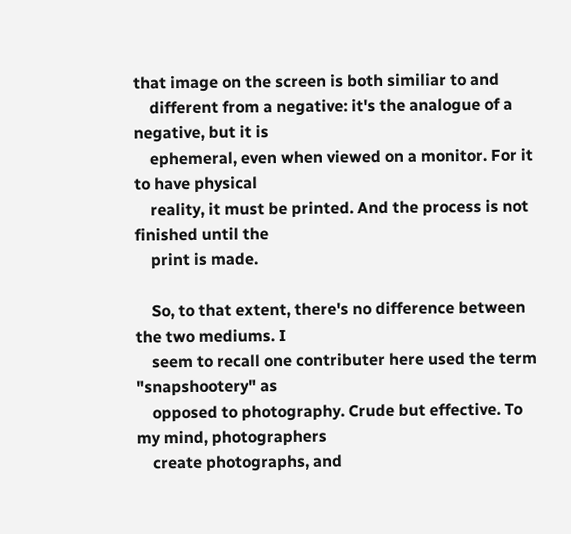that image on the screen is both similiar to and
    different from a negative: it's the analogue of a negative, but it is
    ephemeral, even when viewed on a monitor. For it to have physical
    reality, it must be printed. And the process is not finished until the
    print is made.

    So, to that extent, there's no difference between the two mediums. I
    seem to recall one contributer here used the term "snapshootery" as
    opposed to photography. Crude but effective. To my mind, photographers
    create photographs, and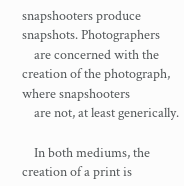snapshooters produce snapshots. Photographers
    are concerned with the creation of the photograph, where snapshooters
    are not, at least generically.

    In both mediums, the creation of a print is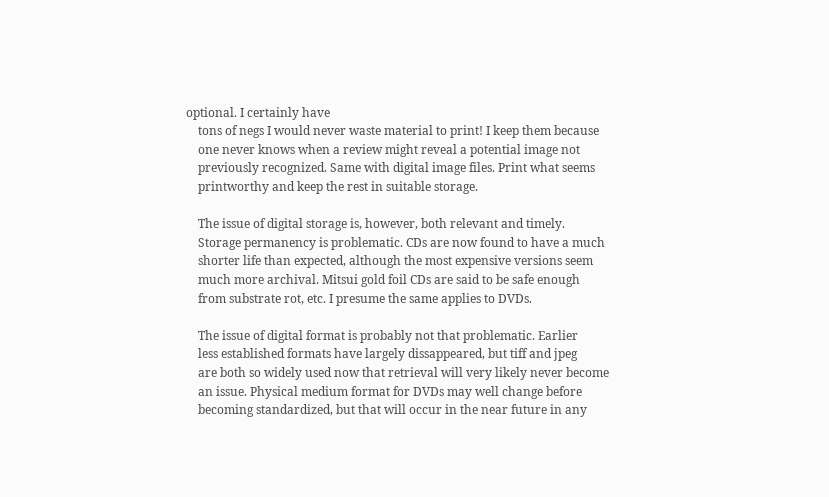optional. I certainly have
    tons of negs I would never waste material to print! I keep them because
    one never knows when a review might reveal a potential image not
    previously recognized. Same with digital image files. Print what seems
    printworthy and keep the rest in suitable storage.

    The issue of digital storage is, however, both relevant and timely.
    Storage permanency is problematic. CDs are now found to have a much
    shorter life than expected, although the most expensive versions seem
    much more archival. Mitsui gold foil CDs are said to be safe enough
    from substrate rot, etc. I presume the same applies to DVDs.

    The issue of digital format is probably not that problematic. Earlier
    less established formats have largely dissappeared, but tiff and jpeg
    are both so widely used now that retrieval will very likely never become
    an issue. Physical medium format for DVDs may well change before
    becoming standardized, but that will occur in the near future in any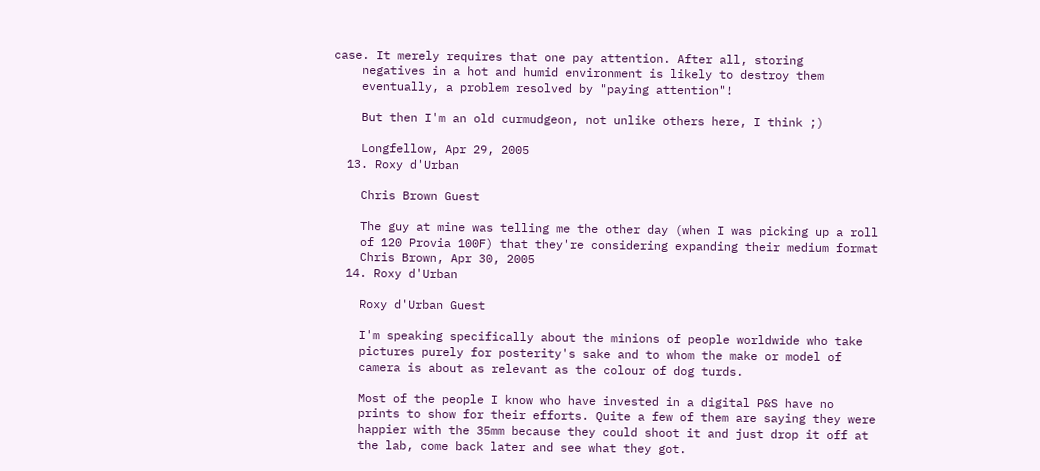case. It merely requires that one pay attention. After all, storing
    negatives in a hot and humid environment is likely to destroy them
    eventually, a problem resolved by "paying attention"!

    But then I'm an old curmudgeon, not unlike others here, I think ;)

    Longfellow, Apr 29, 2005
  13. Roxy d'Urban

    Chris Brown Guest

    The guy at mine was telling me the other day (when I was picking up a roll
    of 120 Provia 100F) that they're considering expanding their medium format
    Chris Brown, Apr 30, 2005
  14. Roxy d'Urban

    Roxy d'Urban Guest

    I'm speaking specifically about the minions of people worldwide who take
    pictures purely for posterity's sake and to whom the make or model of
    camera is about as relevant as the colour of dog turds.

    Most of the people I know who have invested in a digital P&S have no
    prints to show for their efforts. Quite a few of them are saying they were
    happier with the 35mm because they could shoot it and just drop it off at
    the lab, come back later and see what they got.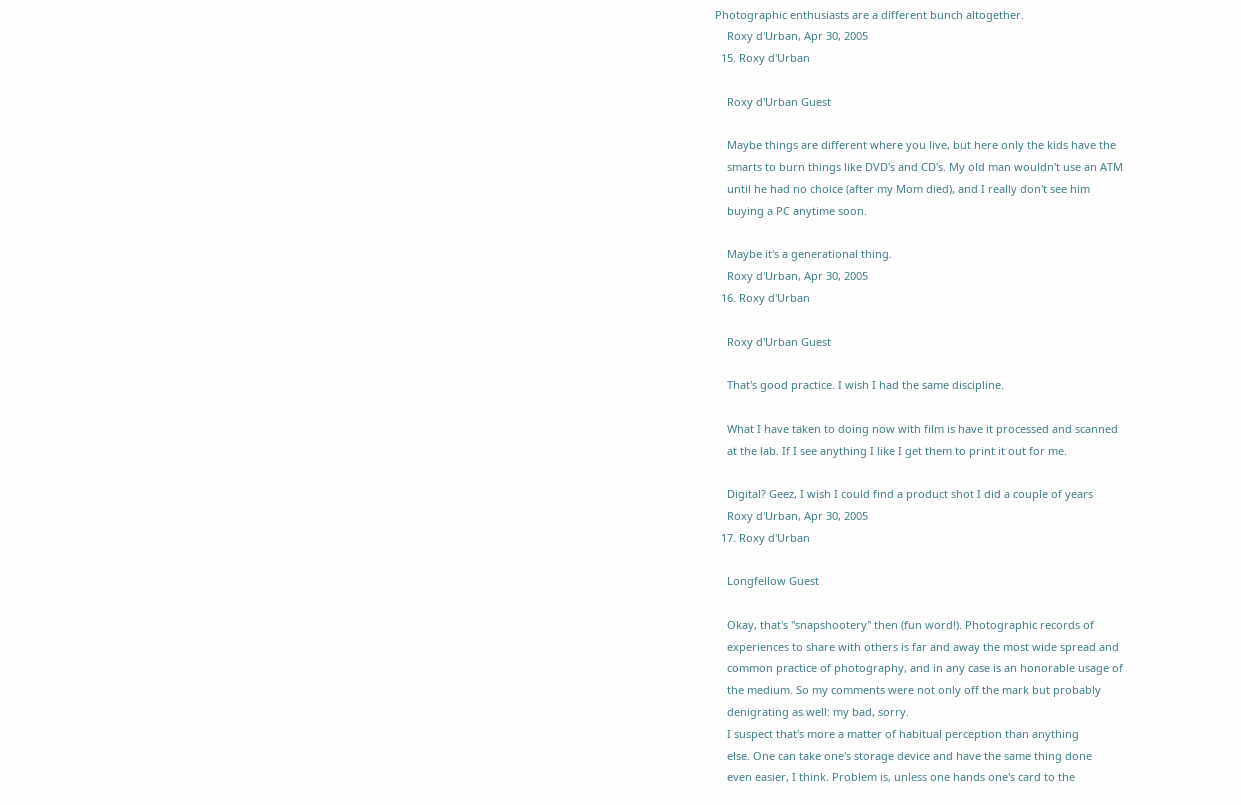Photographic enthusiasts are a different bunch altogether.
    Roxy d'Urban, Apr 30, 2005
  15. Roxy d'Urban

    Roxy d'Urban Guest

    Maybe things are different where you live, but here only the kids have the
    smarts to burn things like DVD's and CD's. My old man wouldn't use an ATM
    until he had no choice (after my Mom died), and I really don't see him
    buying a PC anytime soon.

    Maybe it's a generational thing.
    Roxy d'Urban, Apr 30, 2005
  16. Roxy d'Urban

    Roxy d'Urban Guest

    That's good practice. I wish I had the same discipline.

    What I have taken to doing now with film is have it processed and scanned
    at the lab. If I see anything I like I get them to print it out for me.

    Digital? Geez, I wish I could find a product shot I did a couple of years
    Roxy d'Urban, Apr 30, 2005
  17. Roxy d'Urban

    Longfellow Guest

    Okay, that's "snapshootery" then (fun word!). Photographic records of
    experiences to share with others is far and away the most wide spread and
    common practice of photography, and in any case is an honorable usage of
    the medium. So my comments were not only off the mark but probably
    denigrating as well: my bad, sorry.
    I suspect that's more a matter of habitual perception than anything
    else. One can take one's storage device and have the same thing done
    even easier, I think. Problem is, unless one hands one's card to the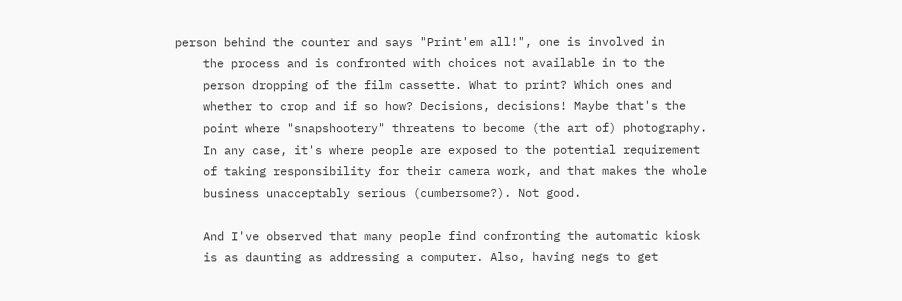person behind the counter and says "Print'em all!", one is involved in
    the process and is confronted with choices not available in to the
    person dropping of the film cassette. What to print? Which ones and
    whether to crop and if so how? Decisions, decisions! Maybe that's the
    point where "snapshootery" threatens to become (the art of) photography.
    In any case, it's where people are exposed to the potential requirement
    of taking responsibility for their camera work, and that makes the whole
    business unacceptably serious (cumbersome?). Not good.

    And I've observed that many people find confronting the automatic kiosk
    is as daunting as addressing a computer. Also, having negs to get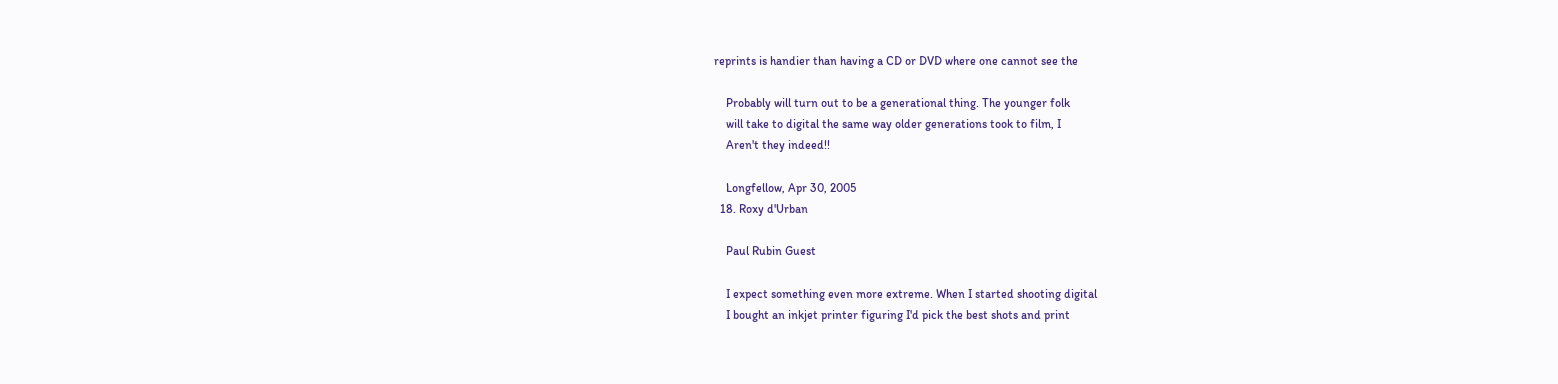reprints is handier than having a CD or DVD where one cannot see the

    Probably will turn out to be a generational thing. The younger folk
    will take to digital the same way older generations took to film, I
    Aren't they indeed!!

    Longfellow, Apr 30, 2005
  18. Roxy d'Urban

    Paul Rubin Guest

    I expect something even more extreme. When I started shooting digital
    I bought an inkjet printer figuring I'd pick the best shots and print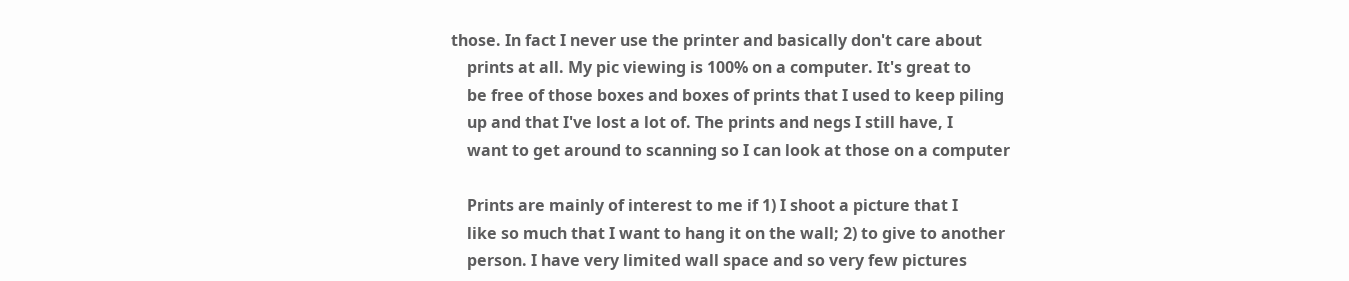those. In fact I never use the printer and basically don't care about
    prints at all. My pic viewing is 100% on a computer. It's great to
    be free of those boxes and boxes of prints that I used to keep piling
    up and that I've lost a lot of. The prints and negs I still have, I
    want to get around to scanning so I can look at those on a computer

    Prints are mainly of interest to me if 1) I shoot a picture that I
    like so much that I want to hang it on the wall; 2) to give to another
    person. I have very limited wall space and so very few pictures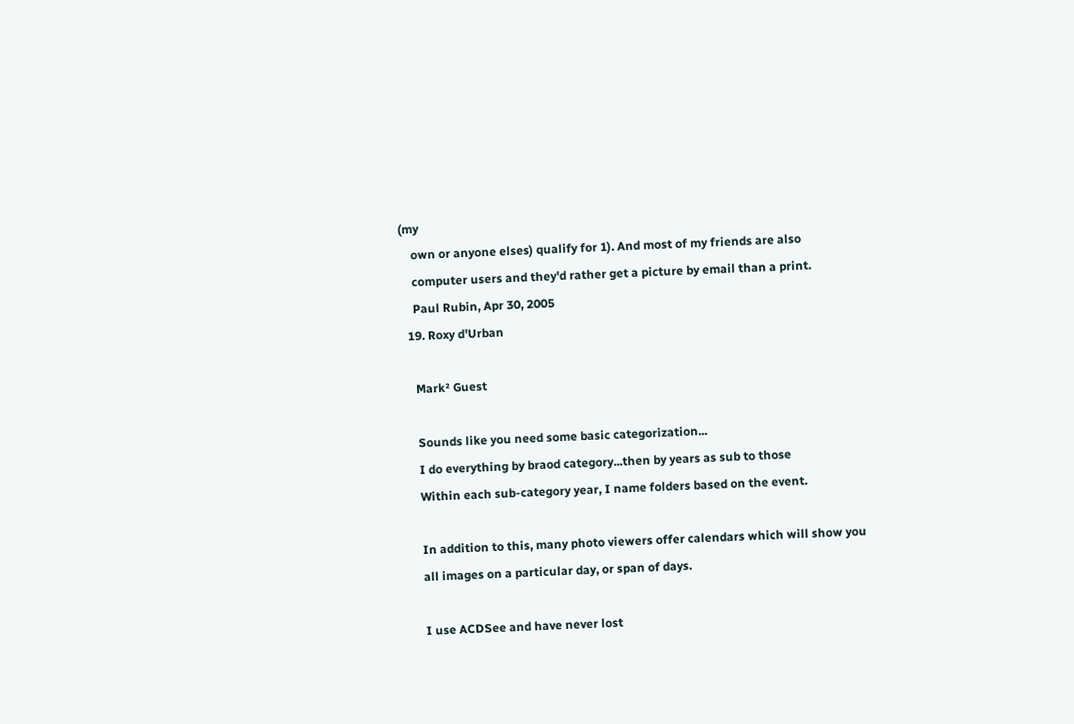(my
    own or anyone elses) qualify for 1). And most of my friends are also
    computer users and they'd rather get a picture by email than a print.
    Paul Rubin, Apr 30, 2005
  19. Roxy d'Urban

    Mark² Guest

    Sounds like you need some basic categorization...
    I do everything by braod category...then by years as sub to those
    Within each sub-category year, I name folders based on the event.

    In addition to this, many photo viewers offer calendars which will show you
    all images on a particular day, or span of days.

    I use ACDSee and have never lost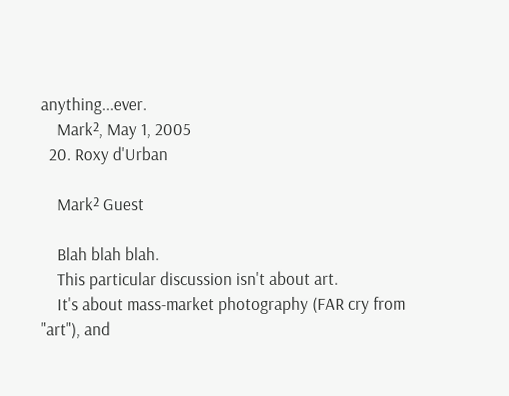anything...ever.
    Mark², May 1, 2005
  20. Roxy d'Urban

    Mark² Guest

    Blah blah blah.
    This particular discussion isn't about art.
    It's about mass-market photography (FAR cry from "art"), and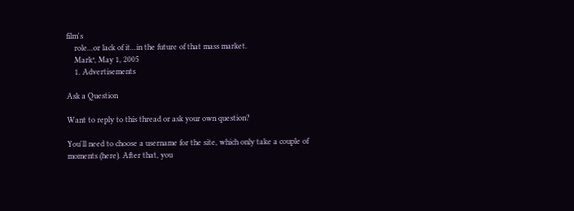film's
    role...or lack of it...in the future of that mass market.
    Mark², May 1, 2005
    1. Advertisements

Ask a Question

Want to reply to this thread or ask your own question?

You'll need to choose a username for the site, which only take a couple of moments (here). After that, you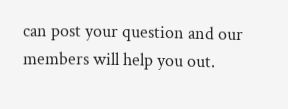can post your question and our members will help you out.